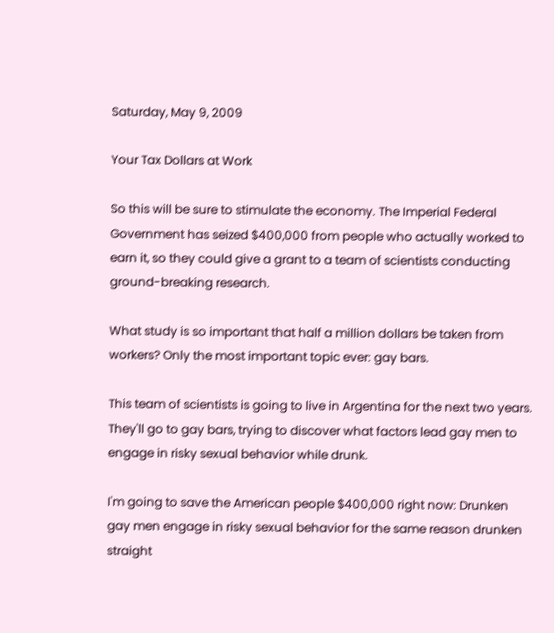Saturday, May 9, 2009

Your Tax Dollars at Work

So this will be sure to stimulate the economy. The Imperial Federal Government has seized $400,000 from people who actually worked to earn it, so they could give a grant to a team of scientists conducting ground-breaking research.

What study is so important that half a million dollars be taken from workers? Only the most important topic ever: gay bars.

This team of scientists is going to live in Argentina for the next two years. They'll go to gay bars, trying to discover what factors lead gay men to engage in risky sexual behavior while drunk.

I'm going to save the American people $400,000 right now: Drunken gay men engage in risky sexual behavior for the same reason drunken straight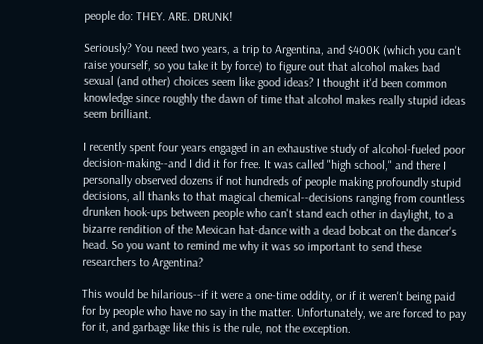people do: THEY. ARE. DRUNK!

Seriously? You need two years, a trip to Argentina, and $400K (which you can't raise yourself, so you take it by force) to figure out that alcohol makes bad sexual (and other) choices seem like good ideas? I thought it'd been common knowledge since roughly the dawn of time that alcohol makes really stupid ideas seem brilliant.

I recently spent four years engaged in an exhaustive study of alcohol-fueled poor decision-making--and I did it for free. It was called "high school," and there I personally observed dozens if not hundreds of people making profoundly stupid decisions, all thanks to that magical chemical--decisions ranging from countless drunken hook-ups between people who can't stand each other in daylight, to a bizarre rendition of the Mexican hat-dance with a dead bobcat on the dancer's head. So you want to remind me why it was so important to send these researchers to Argentina?

This would be hilarious--if it were a one-time oddity, or if it weren't being paid for by people who have no say in the matter. Unfortunately, we are forced to pay for it, and garbage like this is the rule, not the exception.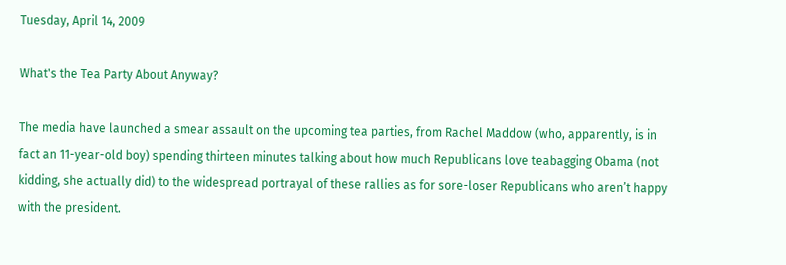Tuesday, April 14, 2009

What's the Tea Party About Anyway?

The media have launched a smear assault on the upcoming tea parties, from Rachel Maddow (who, apparently, is in fact an 11-year-old boy) spending thirteen minutes talking about how much Republicans love teabagging Obama (not kidding, she actually did) to the widespread portrayal of these rallies as for sore-loser Republicans who aren’t happy with the president.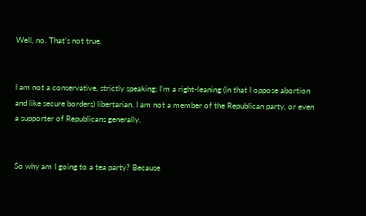Well, no. That’s not true.


I am not a conservative, strictly speaking; I’m a right-leaning (in that I oppose abortion and like secure borders) libertarian. I am not a member of the Republican party, or even a supporter of Republicans generally.


So why am I going to a tea party? Because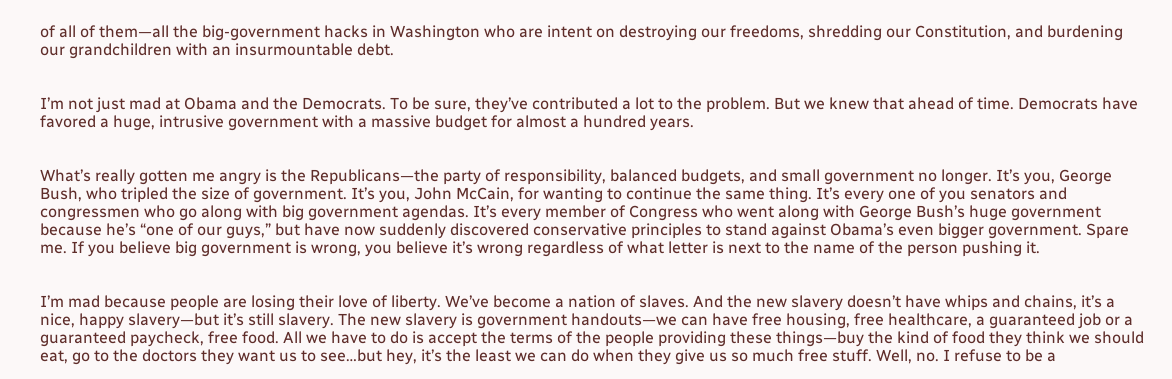of all of them—all the big-government hacks in Washington who are intent on destroying our freedoms, shredding our Constitution, and burdening our grandchildren with an insurmountable debt.


I’m not just mad at Obama and the Democrats. To be sure, they’ve contributed a lot to the problem. But we knew that ahead of time. Democrats have favored a huge, intrusive government with a massive budget for almost a hundred years.


What’s really gotten me angry is the Republicans—the party of responsibility, balanced budgets, and small government no longer. It’s you, George Bush, who tripled the size of government. It’s you, John McCain, for wanting to continue the same thing. It’s every one of you senators and congressmen who go along with big government agendas. It’s every member of Congress who went along with George Bush’s huge government because he’s “one of our guys,” but have now suddenly discovered conservative principles to stand against Obama’s even bigger government. Spare me. If you believe big government is wrong, you believe it’s wrong regardless of what letter is next to the name of the person pushing it.


I’m mad because people are losing their love of liberty. We’ve become a nation of slaves. And the new slavery doesn’t have whips and chains, it’s a nice, happy slavery—but it’s still slavery. The new slavery is government handouts—we can have free housing, free healthcare, a guaranteed job or a guaranteed paycheck, free food. All we have to do is accept the terms of the people providing these things—buy the kind of food they think we should eat, go to the doctors they want us to see…but hey, it’s the least we can do when they give us so much free stuff. Well, no. I refuse to be a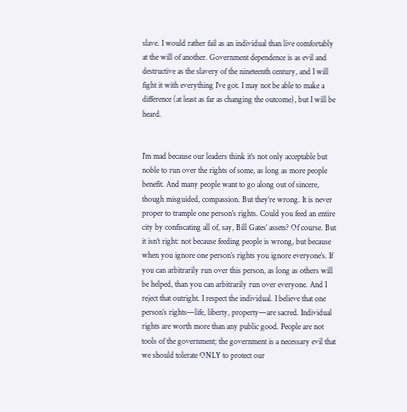slave. I would rather fail as an individual than live comfortably at the will of another. Government dependence is as evil and destructive as the slavery of the nineteenth century, and I will fight it with everything I’ve got. I may not be able to make a difference (at least as far as changing the outcome), but I will be heard.


I’m mad because our leaders think it’s not only acceptable but noble to run over the rights of some, as long as more people benefit. And many people want to go along out of sincere, though misguided, compassion. But they’re wrong. It is never proper to trample one person’s rights. Could you feed an entire city by confiscating all of, say, Bill Gates’ assets? Of course. But it isn’t right: not because feeding people is wrong, but because when you ignore one person’s rights you ignore everyone’s. If you can arbitrarily run over this person, as long as others will be helped, than you can arbitrarily run over everyone. And I reject that outright. I respect the individual. I believe that one person’s rights—life, liberty, property—are sacred. Individual rights are worth more than any public good. People are not tools of the government; the government is a necessary evil that we should tolerate ONLY to protect our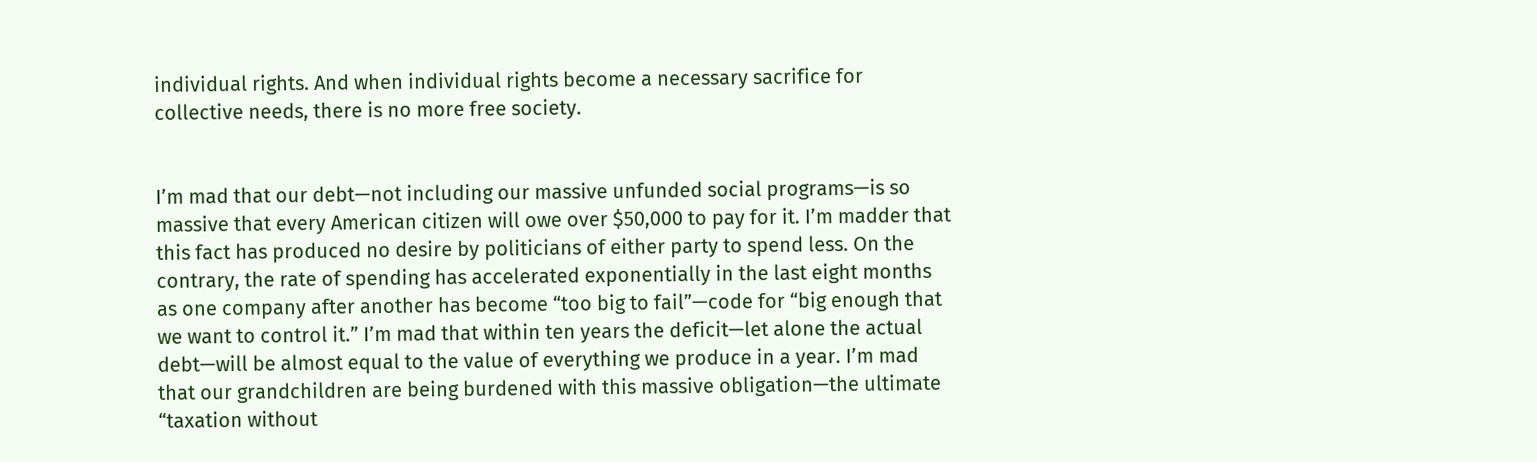individual rights. And when individual rights become a necessary sacrifice for collective needs, there is no more free society.


I’m mad that our debt—not including our massive unfunded social programs—is so massive that every American citizen will owe over $50,000 to pay for it. I’m madder that this fact has produced no desire by politicians of either party to spend less. On the contrary, the rate of spending has accelerated exponentially in the last eight months as one company after another has become “too big to fail”—code for “big enough that we want to control it.” I’m mad that within ten years the deficit—let alone the actual debt—will be almost equal to the value of everything we produce in a year. I’m mad that our grandchildren are being burdened with this massive obligation—the ultimate “taxation without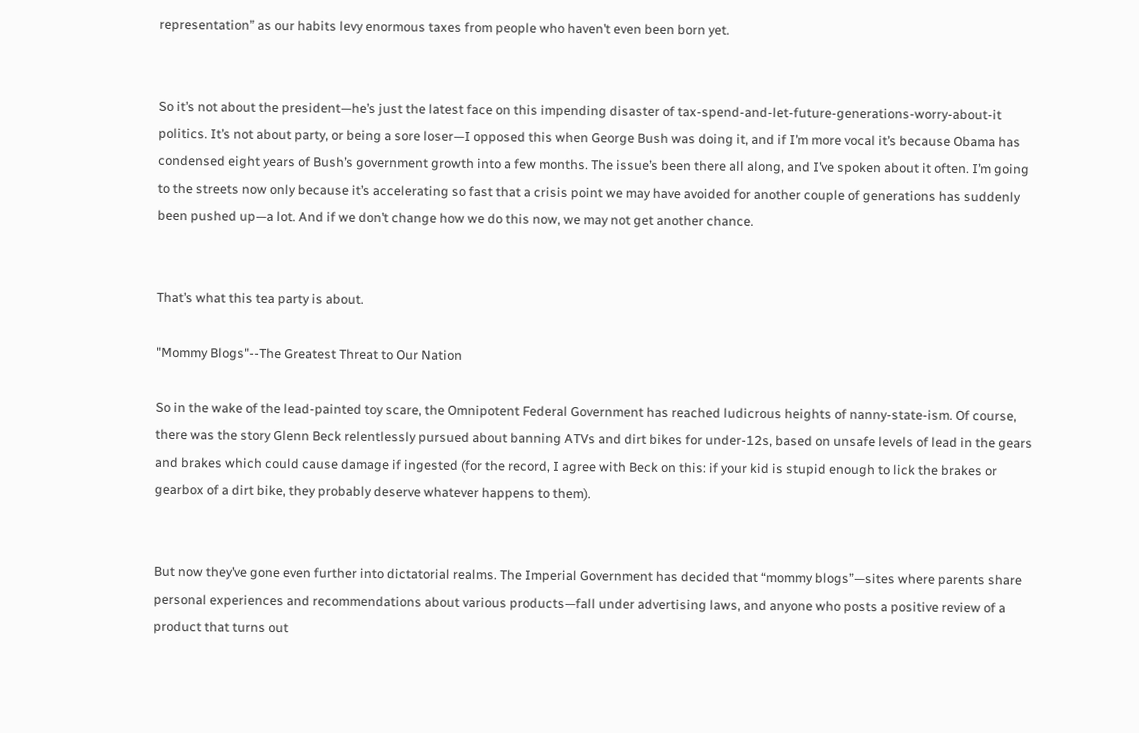representation” as our habits levy enormous taxes from people who haven’t even been born yet.


So it’s not about the president—he’s just the latest face on this impending disaster of tax-spend-and-let-future-generations-worry-about-it politics. It’s not about party, or being a sore loser—I opposed this when George Bush was doing it, and if I’m more vocal it’s because Obama has condensed eight years of Bush’s government growth into a few months. The issue’s been there all along, and I’ve spoken about it often. I’m going to the streets now only because it’s accelerating so fast that a crisis point we may have avoided for another couple of generations has suddenly been pushed up—a lot. And if we don’t change how we do this now, we may not get another chance.


That’s what this tea party is about.

"Mommy Blogs"--The Greatest Threat to Our Nation

So in the wake of the lead-painted toy scare, the Omnipotent Federal Government has reached ludicrous heights of nanny-state-ism. Of course, there was the story Glenn Beck relentlessly pursued about banning ATVs and dirt bikes for under-12s, based on unsafe levels of lead in the gears and brakes which could cause damage if ingested (for the record, I agree with Beck on this: if your kid is stupid enough to lick the brakes or gearbox of a dirt bike, they probably deserve whatever happens to them).


But now they’ve gone even further into dictatorial realms. The Imperial Government has decided that “mommy blogs”—sites where parents share personal experiences and recommendations about various products—fall under advertising laws, and anyone who posts a positive review of a product that turns out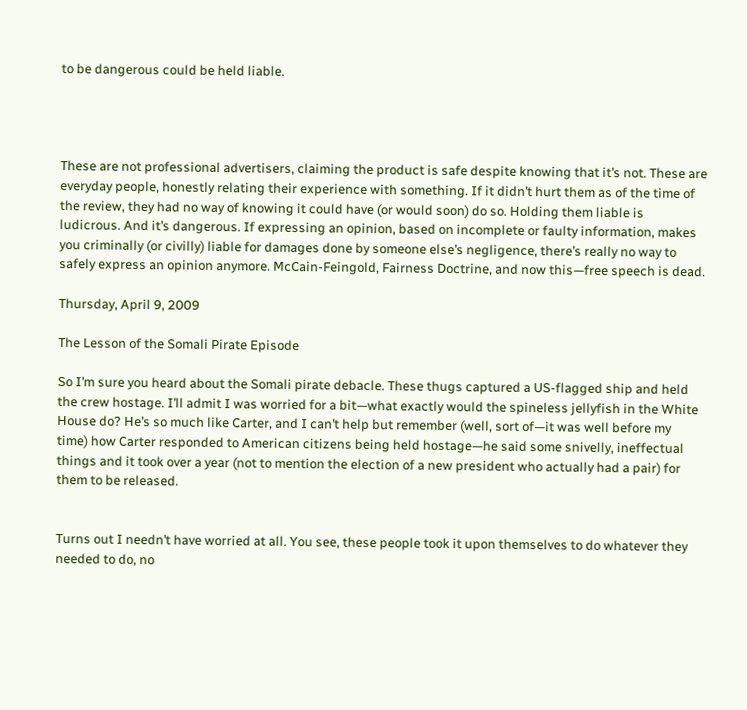to be dangerous could be held liable.




These are not professional advertisers, claiming the product is safe despite knowing that it’s not. These are everyday people, honestly relating their experience with something. If it didn’t hurt them as of the time of the review, they had no way of knowing it could have (or would soon) do so. Holding them liable is ludicrous. And it’s dangerous. If expressing an opinion, based on incomplete or faulty information, makes you criminally (or civilly) liable for damages done by someone else’s negligence, there’s really no way to safely express an opinion anymore. McCain-Feingold, Fairness Doctrine, and now this—free speech is dead.

Thursday, April 9, 2009

The Lesson of the Somali Pirate Episode

So I’m sure you heard about the Somali pirate debacle. These thugs captured a US-flagged ship and held the crew hostage. I’ll admit I was worried for a bit—what exactly would the spineless jellyfish in the White House do? He’s so much like Carter, and I can’t help but remember (well, sort of—it was well before my time) how Carter responded to American citizens being held hostage—he said some snivelly, ineffectual things and it took over a year (not to mention the election of a new president who actually had a pair) for them to be released.


Turns out I needn’t have worried at all. You see, these people took it upon themselves to do whatever they needed to do, no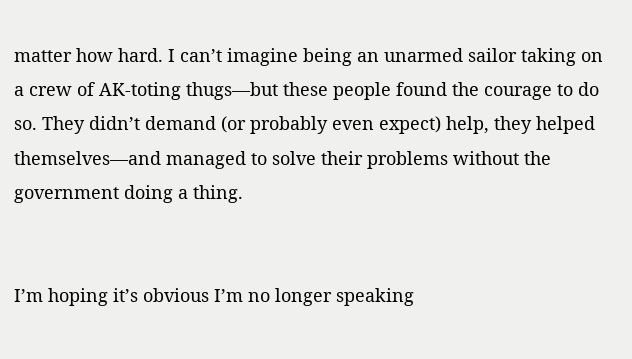matter how hard. I can’t imagine being an unarmed sailor taking on a crew of AK-toting thugs—but these people found the courage to do so. They didn’t demand (or probably even expect) help, they helped themselves—and managed to solve their problems without the government doing a thing.


I’m hoping it’s obvious I’m no longer speaking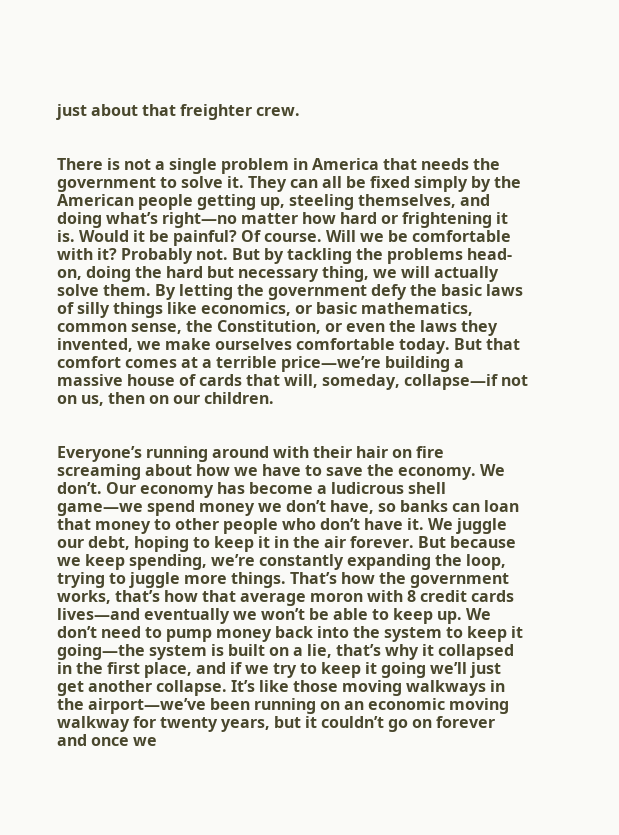just about that freighter crew.


There is not a single problem in America that needs the government to solve it. They can all be fixed simply by the American people getting up, steeling themselves, and doing what’s right—no matter how hard or frightening it is. Would it be painful? Of course. Will we be comfortable with it? Probably not. But by tackling the problems head-on, doing the hard but necessary thing, we will actually solve them. By letting the government defy the basic laws of silly things like economics, or basic mathematics, common sense, the Constitution, or even the laws they invented, we make ourselves comfortable today. But that comfort comes at a terrible price—we’re building a massive house of cards that will, someday, collapse—if not on us, then on our children.


Everyone’s running around with their hair on fire screaming about how we have to save the economy. We don’t. Our economy has become a ludicrous shell game—we spend money we don’t have, so banks can loan that money to other people who don’t have it. We juggle our debt, hoping to keep it in the air forever. But because we keep spending, we’re constantly expanding the loop, trying to juggle more things. That’s how the government works, that’s how that average moron with 8 credit cards lives—and eventually we won’t be able to keep up. We don’t need to pump money back into the system to keep it going—the system is built on a lie, that’s why it collapsed in the first place, and if we try to keep it going we’ll just get another collapse. It’s like those moving walkways in the airport—we’ve been running on an economic moving walkway for twenty years, but it couldn’t go on forever and once we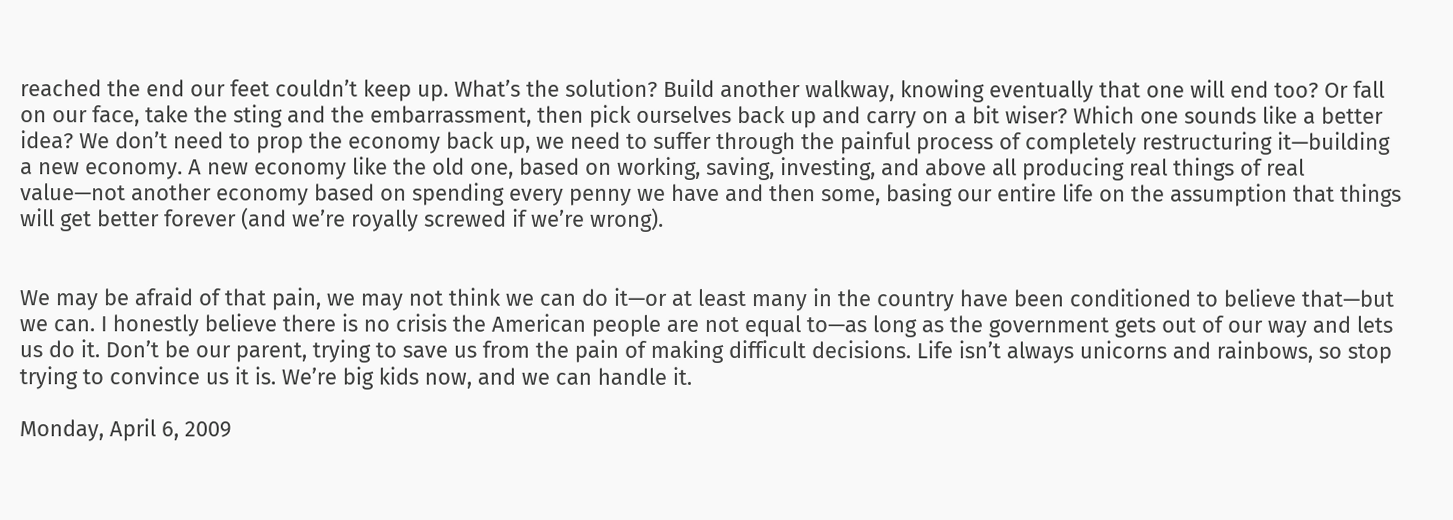reached the end our feet couldn’t keep up. What’s the solution? Build another walkway, knowing eventually that one will end too? Or fall on our face, take the sting and the embarrassment, then pick ourselves back up and carry on a bit wiser? Which one sounds like a better idea? We don’t need to prop the economy back up, we need to suffer through the painful process of completely restructuring it—building a new economy. A new economy like the old one, based on working, saving, investing, and above all producing real things of real value—not another economy based on spending every penny we have and then some, basing our entire life on the assumption that things will get better forever (and we’re royally screwed if we’re wrong).


We may be afraid of that pain, we may not think we can do it—or at least many in the country have been conditioned to believe that—but we can. I honestly believe there is no crisis the American people are not equal to—as long as the government gets out of our way and lets us do it. Don’t be our parent, trying to save us from the pain of making difficult decisions. Life isn’t always unicorns and rainbows, so stop trying to convince us it is. We’re big kids now, and we can handle it.

Monday, April 6, 2009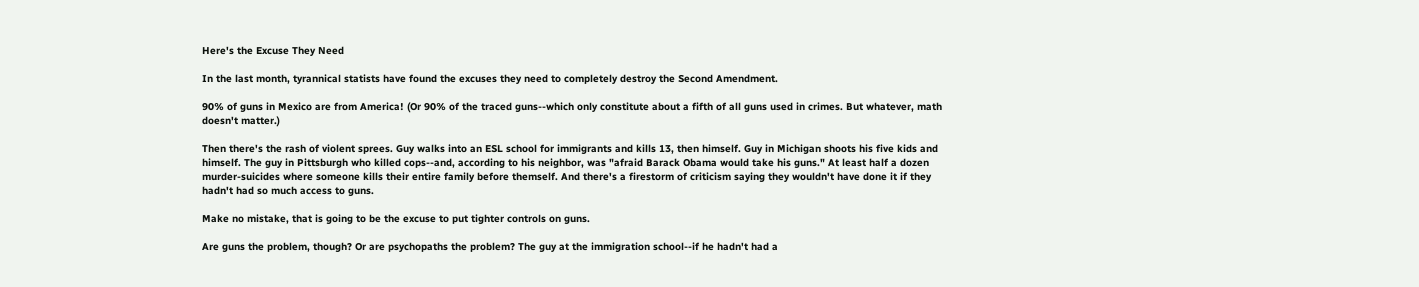Here's the Excuse They Need

In the last month, tyrannical statists have found the excuses they need to completely destroy the Second Amendment.

90% of guns in Mexico are from America! (Or 90% of the traced guns--which only constitute about a fifth of all guns used in crimes. But whatever, math doesn't matter.)

Then there's the rash of violent sprees. Guy walks into an ESL school for immigrants and kills 13, then himself. Guy in Michigan shoots his five kids and himself. The guy in Pittsburgh who killed cops--and, according to his neighbor, was "afraid Barack Obama would take his guns." At least half a dozen murder-suicides where someone kills their entire family before themself. And there's a firestorm of criticism saying they wouldn't have done it if they hadn't had so much access to guns.

Make no mistake, that is going to be the excuse to put tighter controls on guns.

Are guns the problem, though? Or are psychopaths the problem? The guy at the immigration school--if he hadn't had a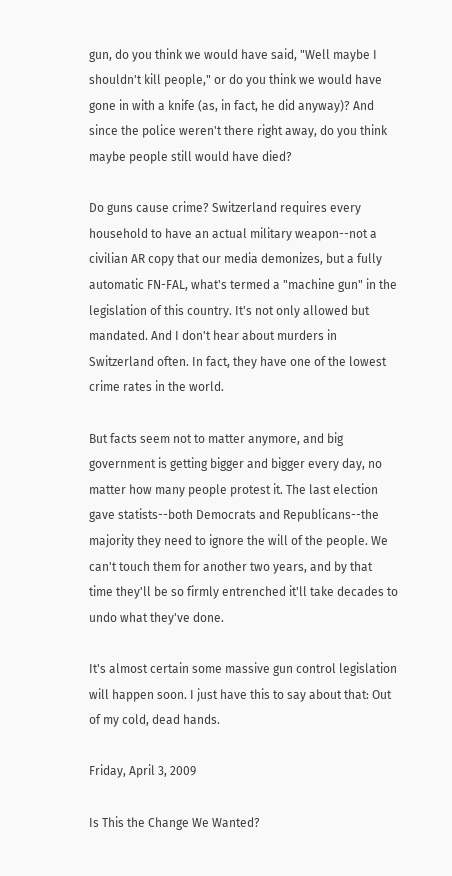gun, do you think we would have said, "Well maybe I shouldn't kill people," or do you think we would have gone in with a knife (as, in fact, he did anyway)? And since the police weren't there right away, do you think maybe people still would have died?

Do guns cause crime? Switzerland requires every household to have an actual military weapon--not a civilian AR copy that our media demonizes, but a fully automatic FN-FAL, what's termed a "machine gun" in the legislation of this country. It's not only allowed but mandated. And I don't hear about murders in Switzerland often. In fact, they have one of the lowest crime rates in the world.

But facts seem not to matter anymore, and big government is getting bigger and bigger every day, no matter how many people protest it. The last election gave statists--both Democrats and Republicans--the majority they need to ignore the will of the people. We can't touch them for another two years, and by that time they'll be so firmly entrenched it'll take decades to undo what they've done.

It's almost certain some massive gun control legislation will happen soon. I just have this to say about that: Out of my cold, dead hands.

Friday, April 3, 2009

Is This the Change We Wanted?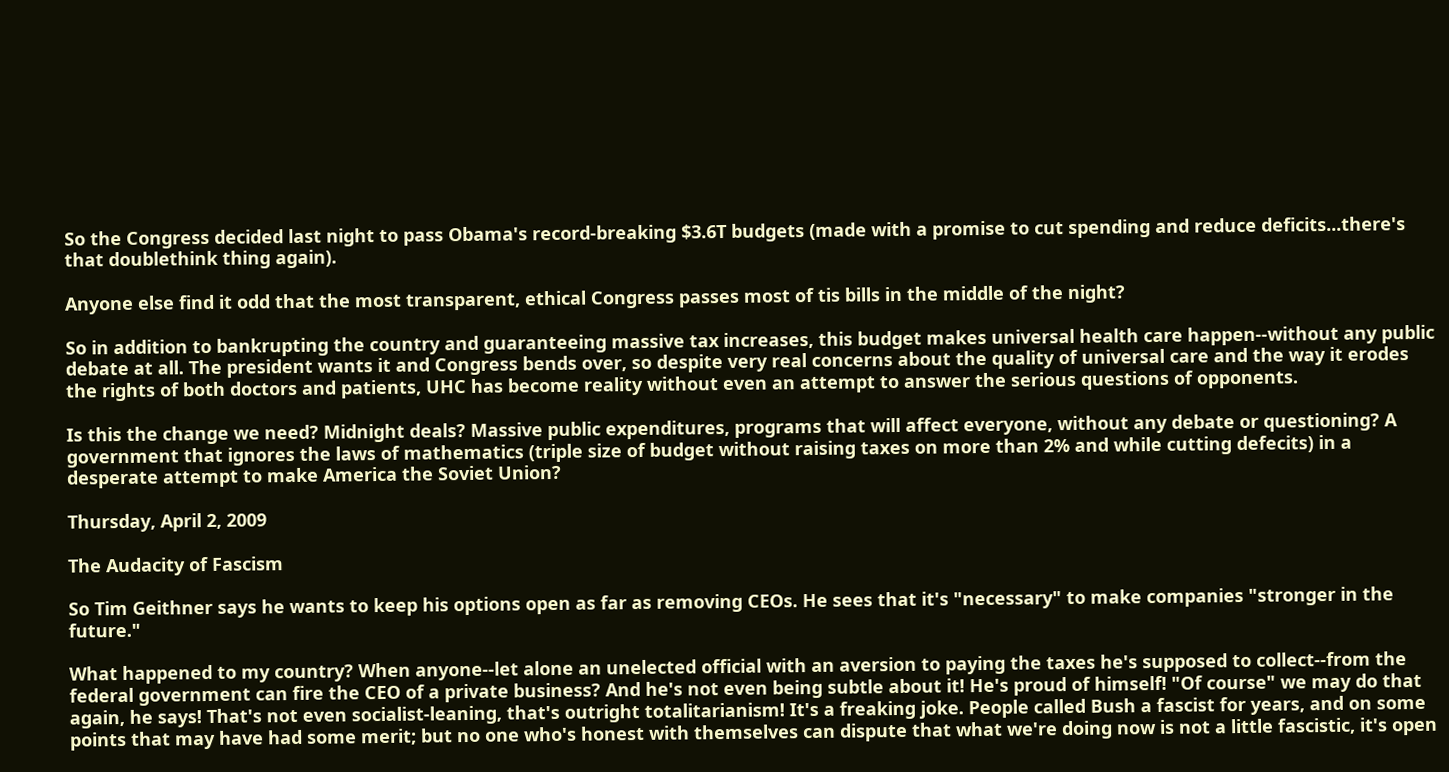So the Congress decided last night to pass Obama's record-breaking $3.6T budgets (made with a promise to cut spending and reduce deficits...there's that doublethink thing again).

Anyone else find it odd that the most transparent, ethical Congress passes most of tis bills in the middle of the night?

So in addition to bankrupting the country and guaranteeing massive tax increases, this budget makes universal health care happen--without any public debate at all. The president wants it and Congress bends over, so despite very real concerns about the quality of universal care and the way it erodes the rights of both doctors and patients, UHC has become reality without even an attempt to answer the serious questions of opponents.

Is this the change we need? Midnight deals? Massive public expenditures, programs that will affect everyone, without any debate or questioning? A government that ignores the laws of mathematics (triple size of budget without raising taxes on more than 2% and while cutting defecits) in a desperate attempt to make America the Soviet Union?

Thursday, April 2, 2009

The Audacity of Fascism

So Tim Geithner says he wants to keep his options open as far as removing CEOs. He sees that it's "necessary" to make companies "stronger in the future."

What happened to my country? When anyone--let alone an unelected official with an aversion to paying the taxes he's supposed to collect--from the federal government can fire the CEO of a private business? And he's not even being subtle about it! He's proud of himself! "Of course" we may do that again, he says! That's not even socialist-leaning, that's outright totalitarianism! It's a freaking joke. People called Bush a fascist for years, and on some points that may have had some merit; but no one who's honest with themselves can dispute that what we're doing now is not a little fascistic, it's open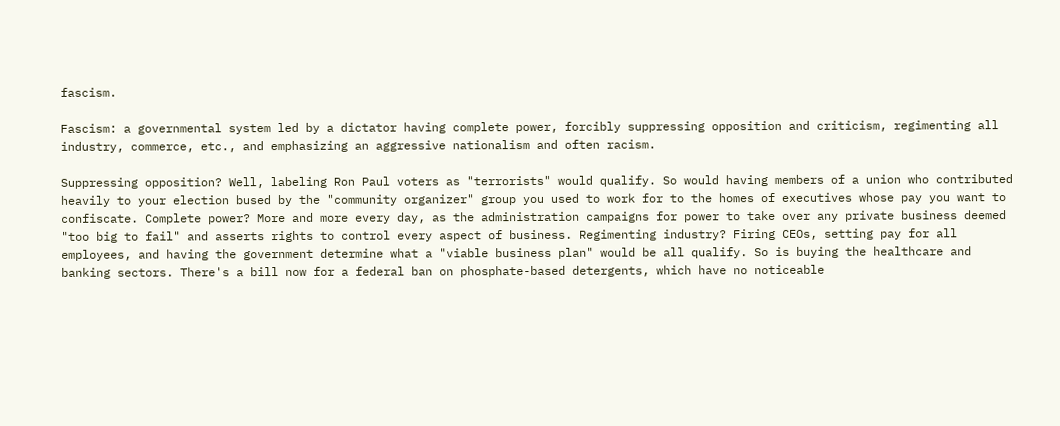fascism.

Fascism: a governmental system led by a dictator having complete power, forcibly suppressing opposition and criticism, regimenting all industry, commerce, etc., and emphasizing an aggressive nationalism and often racism.

Suppressing opposition? Well, labeling Ron Paul voters as "terrorists" would qualify. So would having members of a union who contributed heavily to your election bused by the "community organizer" group you used to work for to the homes of executives whose pay you want to confiscate. Complete power? More and more every day, as the administration campaigns for power to take over any private business deemed "too big to fail" and asserts rights to control every aspect of business. Regimenting industry? Firing CEOs, setting pay for all employees, and having the government determine what a "viable business plan" would be all qualify. So is buying the healthcare and banking sectors. There's a bill now for a federal ban on phosphate-based detergents, which have no noticeable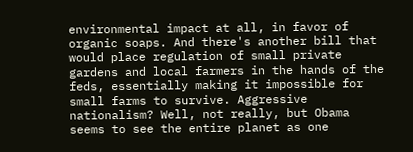environmental impact at all, in favor of organic soaps. And there's another bill that would place regulation of small private gardens and local farmers in the hands of the feds, essentially making it impossible for small farms to survive. Aggressive nationalism? Well, not really, but Obama seems to see the entire planet as one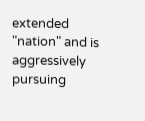extended "nation" and is aggressively pursuing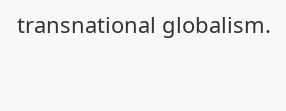transnational globalism.